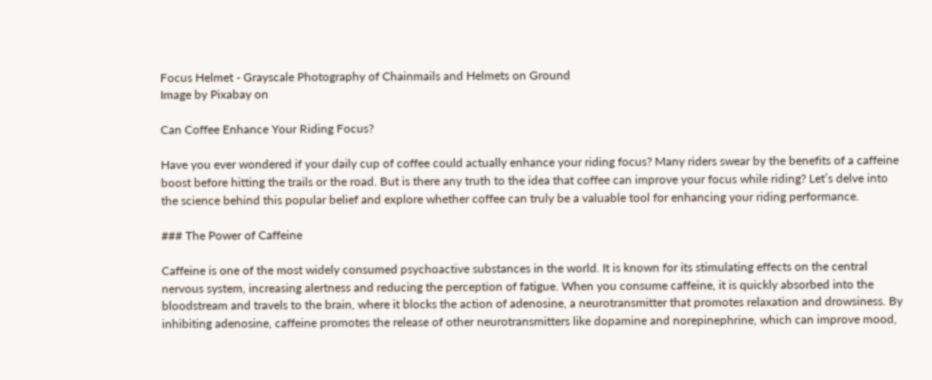Focus Helmet - Grayscale Photography of Chainmails and Helmets on Ground
Image by Pixabay on

Can Coffee Enhance Your Riding Focus?

Have you ever wondered if your daily cup of coffee could actually enhance your riding focus? Many riders swear by the benefits of a caffeine boost before hitting the trails or the road. But is there any truth to the idea that coffee can improve your focus while riding? Let’s delve into the science behind this popular belief and explore whether coffee can truly be a valuable tool for enhancing your riding performance.

### The Power of Caffeine

Caffeine is one of the most widely consumed psychoactive substances in the world. It is known for its stimulating effects on the central nervous system, increasing alertness and reducing the perception of fatigue. When you consume caffeine, it is quickly absorbed into the bloodstream and travels to the brain, where it blocks the action of adenosine, a neurotransmitter that promotes relaxation and drowsiness. By inhibiting adenosine, caffeine promotes the release of other neurotransmitters like dopamine and norepinephrine, which can improve mood,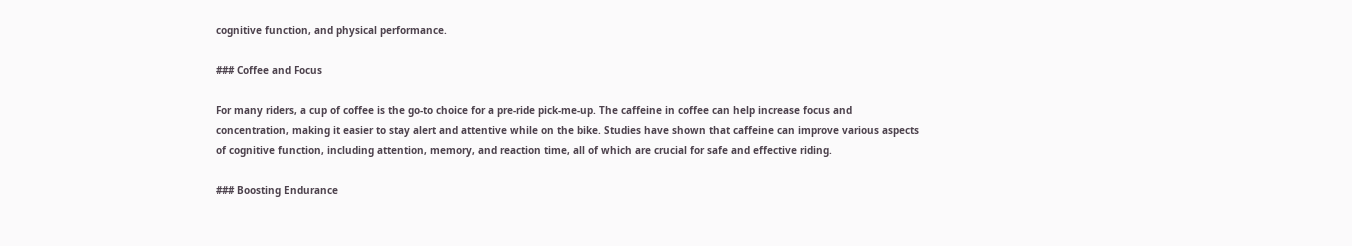cognitive function, and physical performance.

### Coffee and Focus

For many riders, a cup of coffee is the go-to choice for a pre-ride pick-me-up. The caffeine in coffee can help increase focus and concentration, making it easier to stay alert and attentive while on the bike. Studies have shown that caffeine can improve various aspects of cognitive function, including attention, memory, and reaction time, all of which are crucial for safe and effective riding.

### Boosting Endurance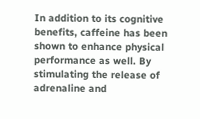In addition to its cognitive benefits, caffeine has been shown to enhance physical performance as well. By stimulating the release of adrenaline and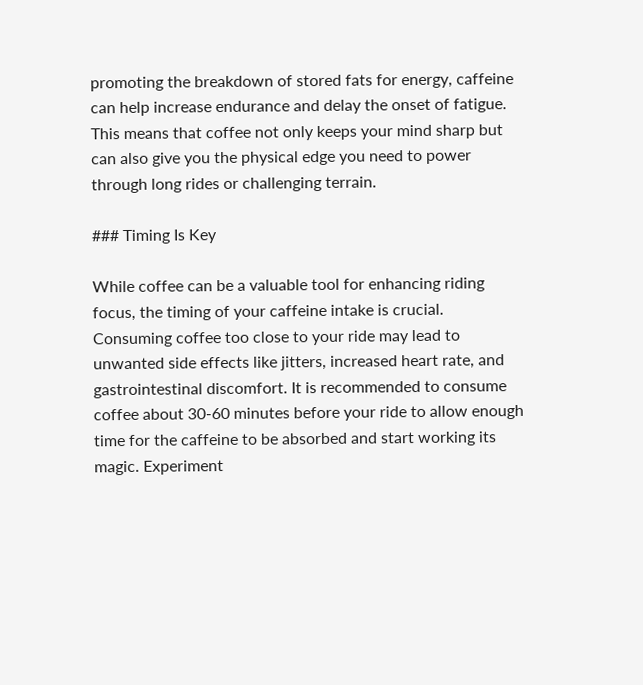promoting the breakdown of stored fats for energy, caffeine can help increase endurance and delay the onset of fatigue. This means that coffee not only keeps your mind sharp but can also give you the physical edge you need to power through long rides or challenging terrain.

### Timing Is Key

While coffee can be a valuable tool for enhancing riding focus, the timing of your caffeine intake is crucial. Consuming coffee too close to your ride may lead to unwanted side effects like jitters, increased heart rate, and gastrointestinal discomfort. It is recommended to consume coffee about 30-60 minutes before your ride to allow enough time for the caffeine to be absorbed and start working its magic. Experiment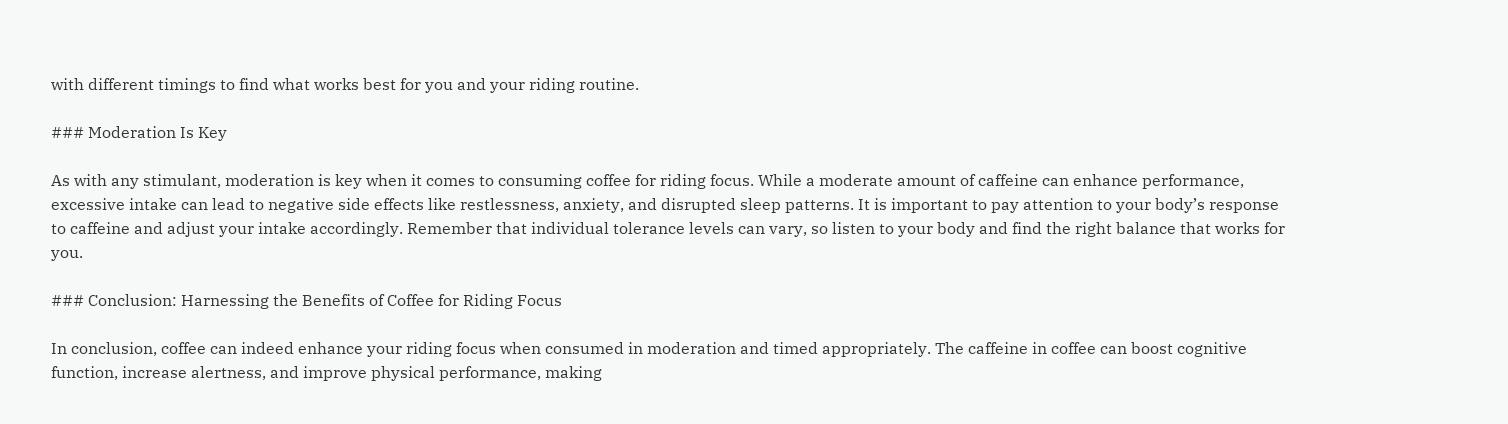with different timings to find what works best for you and your riding routine.

### Moderation Is Key

As with any stimulant, moderation is key when it comes to consuming coffee for riding focus. While a moderate amount of caffeine can enhance performance, excessive intake can lead to negative side effects like restlessness, anxiety, and disrupted sleep patterns. It is important to pay attention to your body’s response to caffeine and adjust your intake accordingly. Remember that individual tolerance levels can vary, so listen to your body and find the right balance that works for you.

### Conclusion: Harnessing the Benefits of Coffee for Riding Focus

In conclusion, coffee can indeed enhance your riding focus when consumed in moderation and timed appropriately. The caffeine in coffee can boost cognitive function, increase alertness, and improve physical performance, making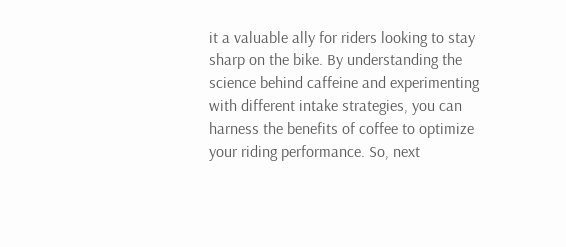it a valuable ally for riders looking to stay sharp on the bike. By understanding the science behind caffeine and experimenting with different intake strategies, you can harness the benefits of coffee to optimize your riding performance. So, next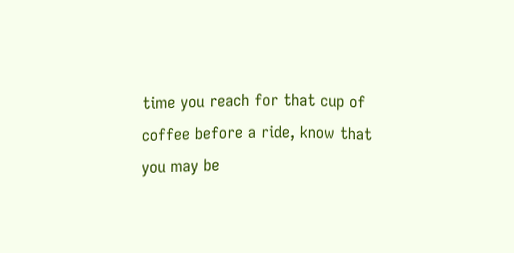time you reach for that cup of coffee before a ride, know that you may be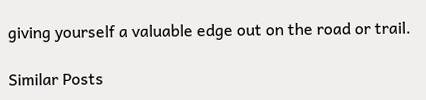giving yourself a valuable edge out on the road or trail.

Similar Posts